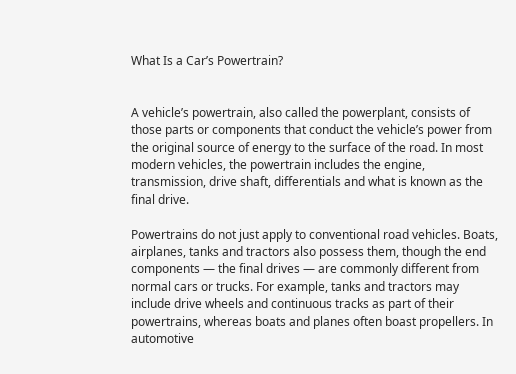What Is a Car’s Powertrain?


A vehicle’s powertrain, also called the powerplant, consists of those parts or components that conduct the vehicle’s power from the original source of energy to the surface of the road. In most modern vehicles, the powertrain includes the engine, transmission, drive shaft, differentials and what is known as the final drive.

Powertrains do not just apply to conventional road vehicles. Boats, airplanes, tanks and tractors also possess them, though the end components — the final drives — are commonly different from normal cars or trucks. For example, tanks and tractors may include drive wheels and continuous tracks as part of their powertrains, whereas boats and planes often boast propellers. In automotive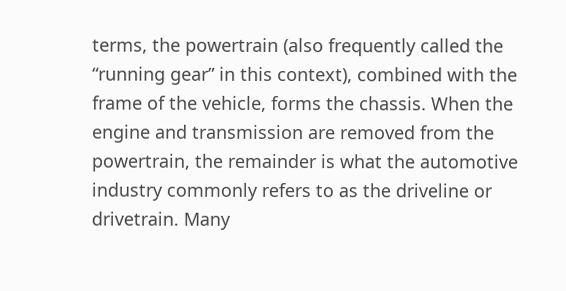terms, the powertrain (also frequently called the “running gear” in this context), combined with the frame of the vehicle, forms the chassis. When the engine and transmission are removed from the powertrain, the remainder is what the automotive industry commonly refers to as the driveline or drivetrain. Many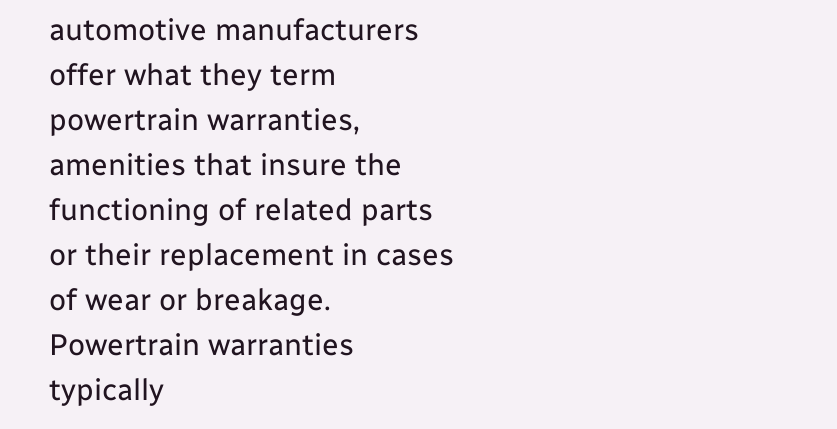automotive manufacturers offer what they term powertrain warranties, amenities that insure the functioning of related parts or their replacement in cases of wear or breakage. Powertrain warranties typically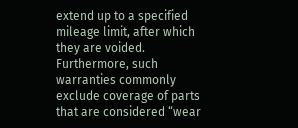extend up to a specified mileage limit, after which they are voided. Furthermore, such warranties commonly exclude coverage of parts that are considered “wear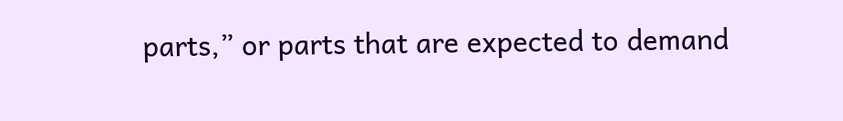parts,” or parts that are expected to demand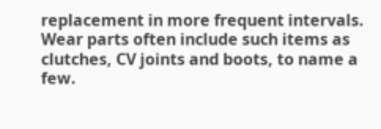replacement in more frequent intervals. Wear parts often include such items as clutches, CV joints and boots, to name a few.